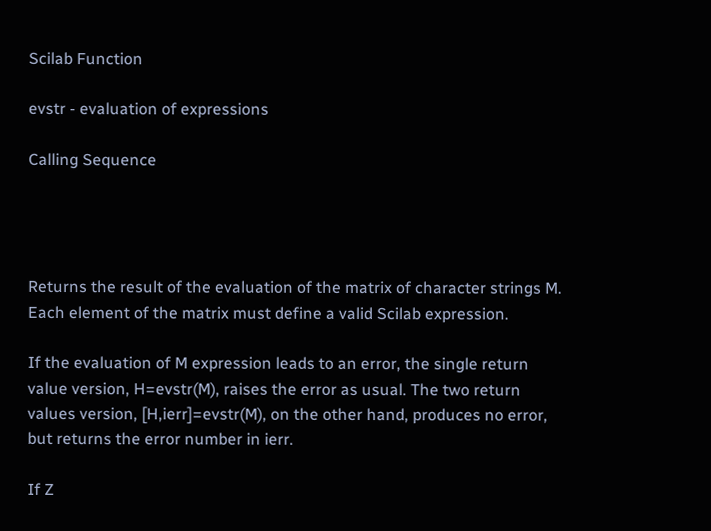Scilab Function

evstr - evaluation of expressions

Calling Sequence




Returns the result of the evaluation of the matrix of character strings M. Each element of the matrix must define a valid Scilab expression.

If the evaluation of M expression leads to an error, the single return value version, H=evstr(M), raises the error as usual. The two return values version, [H,ierr]=evstr(M), on the other hand, produces no error, but returns the error number in ierr.

If Z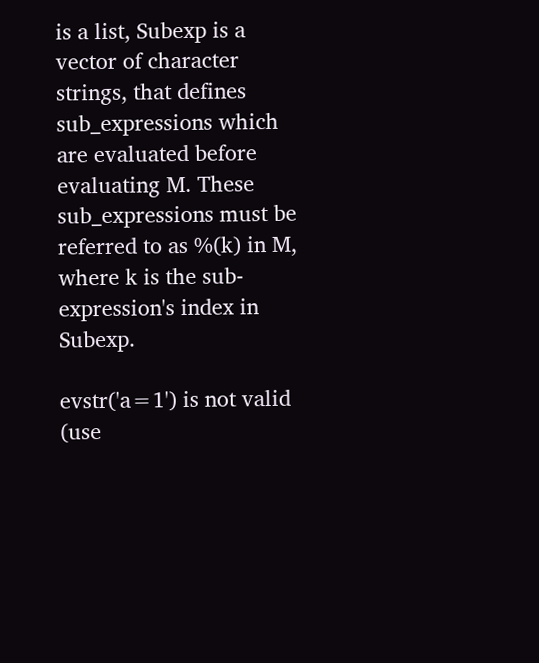is a list, Subexp is a vector of character strings, that defines sub_expressions which are evaluated before evaluating M. These sub_expressions must be referred to as %(k) in M, where k is the sub-expression's index in Subexp.

evstr('a=1') is not valid (use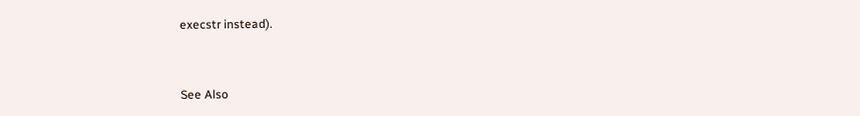execstr instead).


See Also